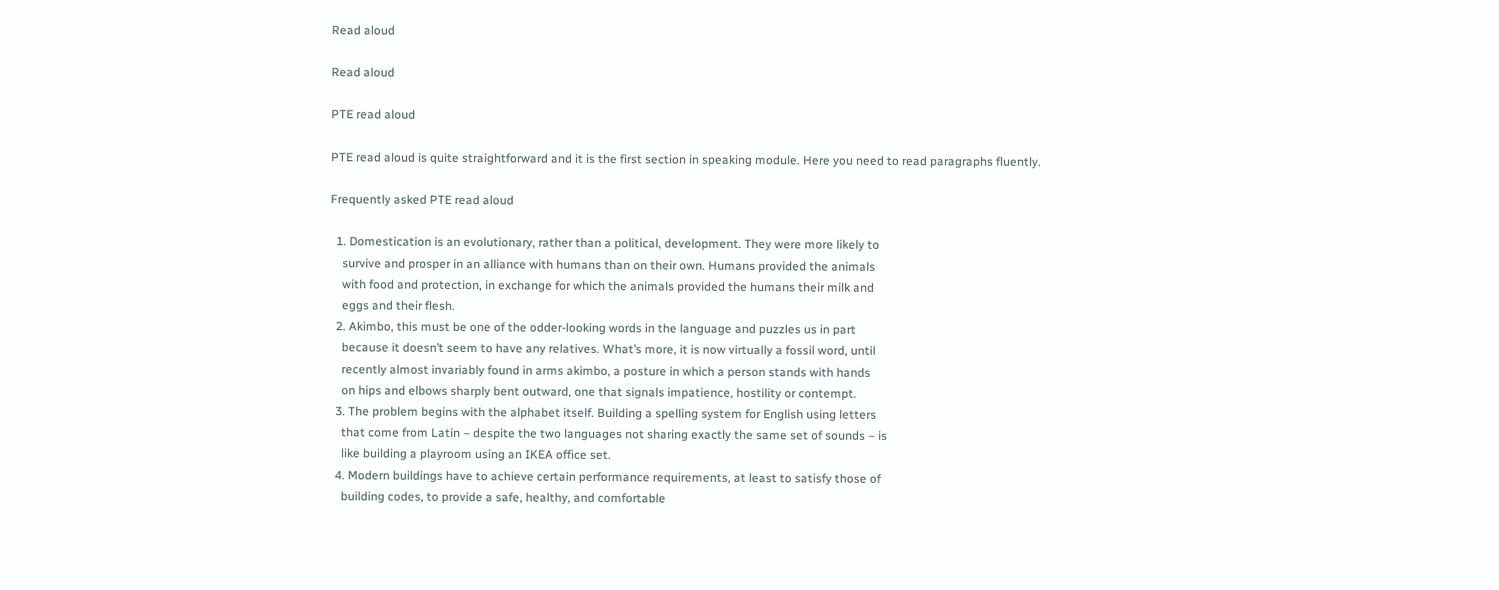Read aloud

Read aloud

PTE read aloud

PTE read aloud is quite straightforward and it is the first section in speaking module. Here you need to read paragraphs fluently.

Frequently asked PTE read aloud

  1. Domestication is an evolutionary, rather than a political, development. They were more likely to
    survive and prosper in an alliance with humans than on their own. Humans provided the animals
    with food and protection, in exchange for which the animals provided the humans their milk and
    eggs and their flesh.
  2. Akimbo, this must be one of the odder-looking words in the language and puzzles us in part
    because it doesn’t seem to have any relatives. What’s more, it is now virtually a fossil word, until
    recently almost invariably found in arms akimbo, a posture in which a person stands with hands
    on hips and elbows sharply bent outward, one that signals impatience, hostility or contempt.
  3. The problem begins with the alphabet itself. Building a spelling system for English using letters
    that come from Latin – despite the two languages not sharing exactly the same set of sounds – is
    like building a playroom using an IKEA office set.
  4. Modern buildings have to achieve certain performance requirements, at least to satisfy those of
    building codes, to provide a safe, healthy, and comfortable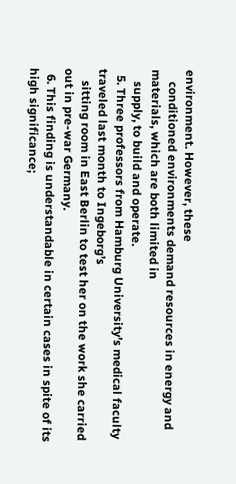environment. However, these
    conditioned environments demand resources in energy and materials, which are both limited in
    supply, to build and operate.
  5. Three professors from Hamburg University’s medical faculty traveled last month to Ingeborg’s
    sitting room in East Berlin to test her on the work she carried out in pre-war Germany.
  6. This finding is understandable in certain cases in spite of its high significance;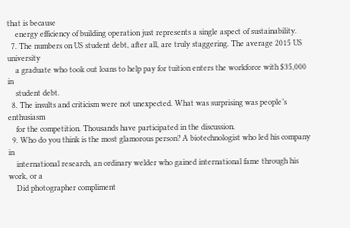that is because
    energy efficiency of building operation just represents a single aspect of sustainability.
  7. The numbers on US student debt, after all, are truly staggering. The average 2015 US university
    a graduate who took out loans to help pay for tuition enters the workforce with $35,000 in
    student debt.
  8. The insults and criticism were not unexpected. What was surprising was people’s enthusiasm
    for the competition. Thousands have participated in the discussion.
  9. Who do you think is the most glamorous person? A biotechnologist who led his company in
    international research, an ordinary welder who gained international fame through his work, or a
    Did photographer compliment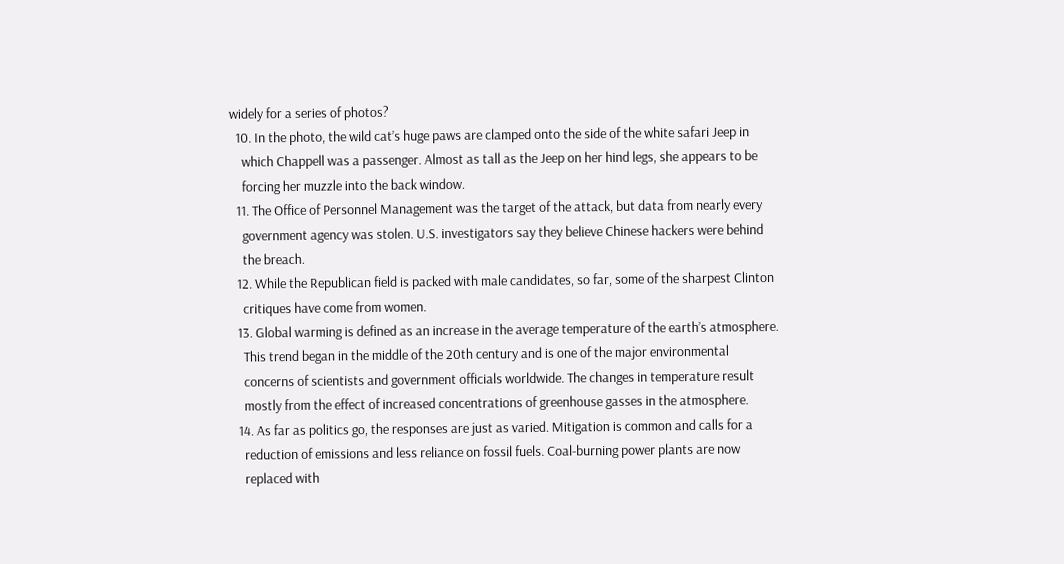widely for a series of photos?
  10. In the photo, the wild cat’s huge paws are clamped onto the side of the white safari Jeep in
    which Chappell was a passenger. Almost as tall as the Jeep on her hind legs, she appears to be
    forcing her muzzle into the back window.
  11. The Office of Personnel Management was the target of the attack, but data from nearly every
    government agency was stolen. U.S. investigators say they believe Chinese hackers were behind
    the breach.
  12. While the Republican field is packed with male candidates, so far, some of the sharpest Clinton
    critiques have come from women.
  13. Global warming is defined as an increase in the average temperature of the earth’s atmosphere.
    This trend began in the middle of the 20th century and is one of the major environmental
    concerns of scientists and government officials worldwide. The changes in temperature result
    mostly from the effect of increased concentrations of greenhouse gasses in the atmosphere.
  14. As far as politics go, the responses are just as varied. Mitigation is common and calls for a
    reduction of emissions and less reliance on fossil fuels. Coal-burning power plants are now
    replaced with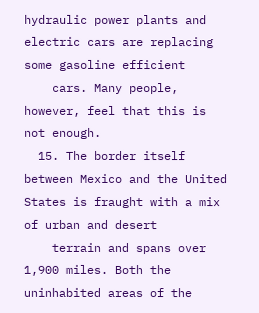hydraulic power plants and electric cars are replacing some gasoline efficient
    cars. Many people, however, feel that this is not enough.
  15. The border itself between Mexico and the United States is fraught with a mix of urban and desert
    terrain and spans over 1,900 miles. Both the uninhabited areas of the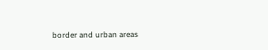border and urban areas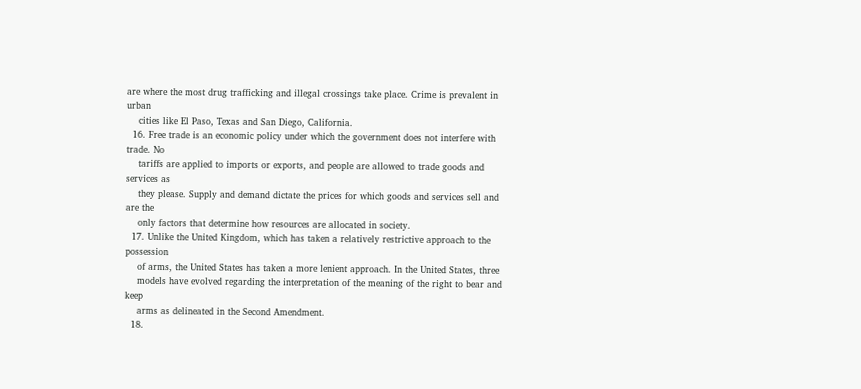are where the most drug trafficking and illegal crossings take place. Crime is prevalent in urban
    cities like El Paso, Texas and San Diego, California.
  16. Free trade is an economic policy under which the government does not interfere with trade. No
    tariffs are applied to imports or exports, and people are allowed to trade goods and services as
    they please. Supply and demand dictate the prices for which goods and services sell and are the
    only factors that determine how resources are allocated in society.
  17. Unlike the United Kingdom, which has taken a relatively restrictive approach to the possession
    of arms, the United States has taken a more lenient approach. In the United States, three
    models have evolved regarding the interpretation of the meaning of the right to bear and keep
    arms as delineated in the Second Amendment.
  18.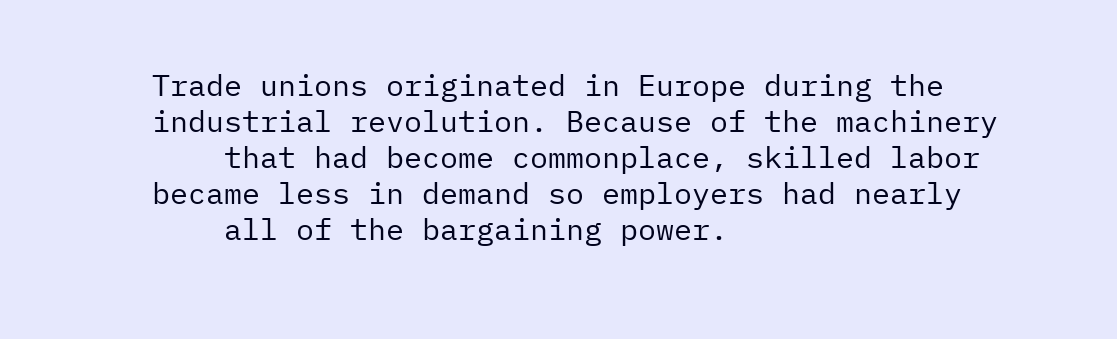Trade unions originated in Europe during the industrial revolution. Because of the machinery
    that had become commonplace, skilled labor became less in demand so employers had nearly
    all of the bargaining power.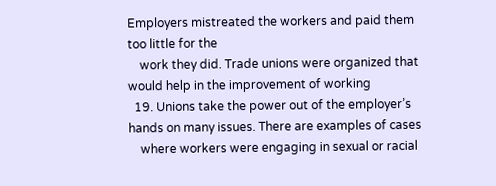Employers mistreated the workers and paid them too little for the
    work they did. Trade unions were organized that would help in the improvement of working
  19. Unions take the power out of the employer’s hands on many issues. There are examples of cases
    where workers were engaging in sexual or racial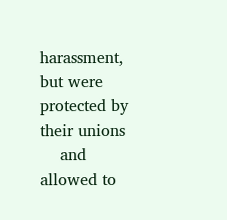harassment, but were protected by their unions
    and allowed to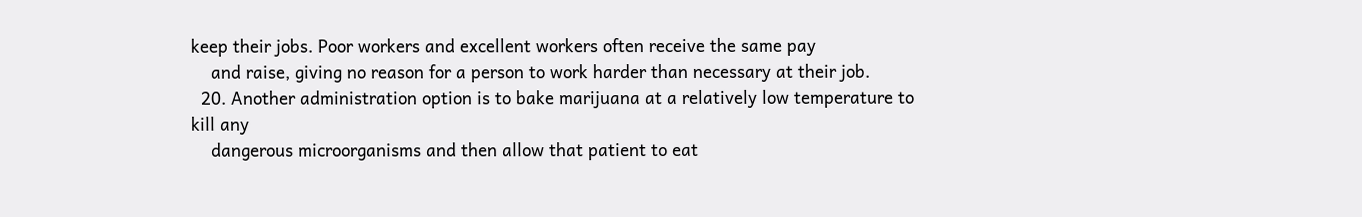keep their jobs. Poor workers and excellent workers often receive the same pay
    and raise, giving no reason for a person to work harder than necessary at their job.
  20. Another administration option is to bake marijuana at a relatively low temperature to kill any
    dangerous microorganisms and then allow that patient to eat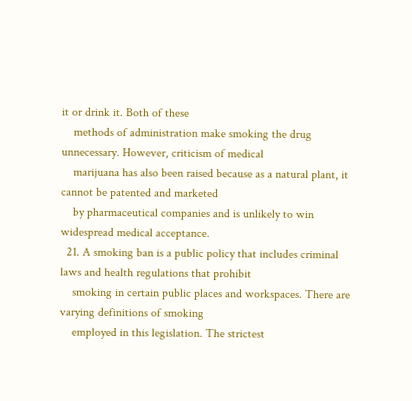it or drink it. Both of these
    methods of administration make smoking the drug unnecessary. However, criticism of medical
    marijuana has also been raised because as a natural plant, it cannot be patented and marketed
    by pharmaceutical companies and is unlikely to win widespread medical acceptance.
  21. A smoking ban is a public policy that includes criminal laws and health regulations that prohibit
    smoking in certain public places and workspaces. There are varying definitions of smoking
    employed in this legislation. The strictest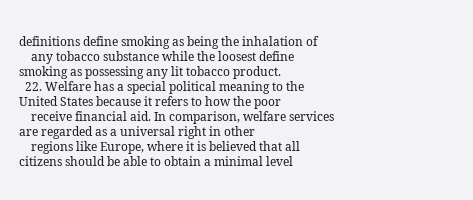definitions define smoking as being the inhalation of
    any tobacco substance while the loosest define smoking as possessing any lit tobacco product.
  22. Welfare has a special political meaning to the United States because it refers to how the poor
    receive financial aid. In comparison, welfare services are regarded as a universal right in other
    regions like Europe, where it is believed that all citizens should be able to obtain a minimal level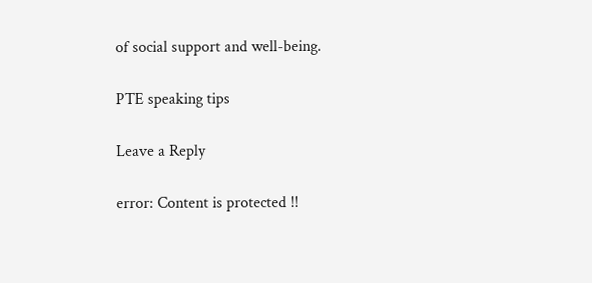of social support and well-being.

PTE speaking tips

Leave a Reply

error: Content is protected !!